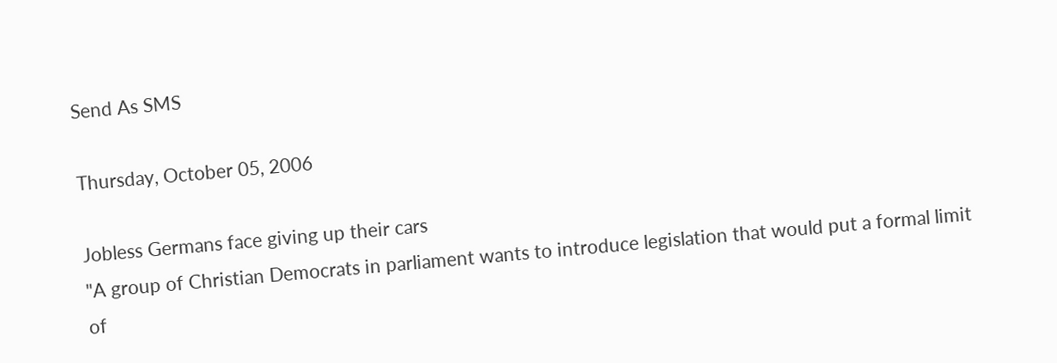Send As SMS

Thursday, October 05, 2006

Jobless Germans face giving up their cars
"A group of Christian Democrats in parliament wants to introduce legislation that would put a formal limit of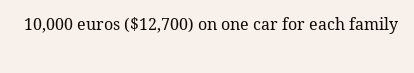10,000 euros ($12,700) on one car for each family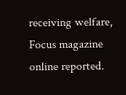receiving welfare, Focus magazine online reported.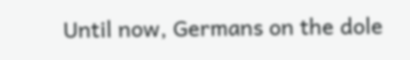Until now, Germans on the dole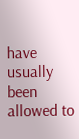have usually been allowed to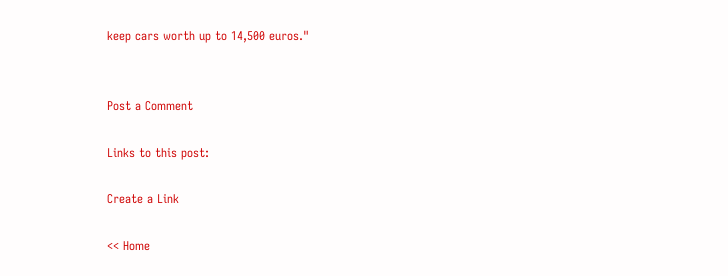keep cars worth up to 14,500 euros."


Post a Comment

Links to this post:

Create a Link

<< Home